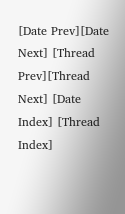[Date Prev][Date Next] [Thread Prev][Thread Next] [Date Index] [Thread Index]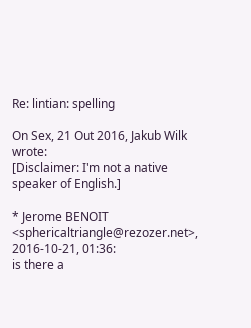Re: lintian: spelling

On Sex, 21 Out 2016, Jakub Wilk wrote:
[Disclaimer: I'm not a native speaker of English.]

* Jerome BENOIT <sphericaltriangle@rezozer.net>, 2016-10-21, 01:36:
is there a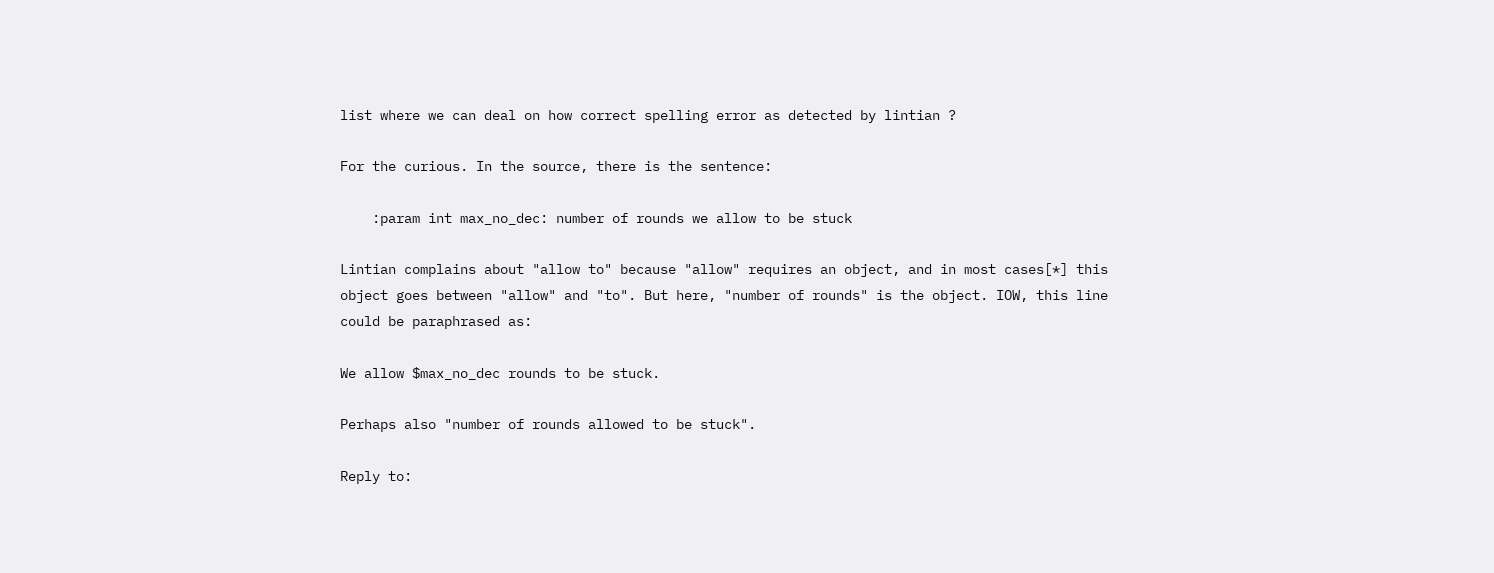list where we can deal on how correct spelling error as detected by lintian ?

For the curious. In the source, there is the sentence:

    :param int max_no_dec: number of rounds we allow to be stuck

Lintian complains about "allow to" because "allow" requires an object, and in most cases[*] this object goes between "allow" and "to". But here, "number of rounds" is the object. IOW, this line could be paraphrased as:

We allow $max_no_dec rounds to be stuck.

Perhaps also "number of rounds allowed to be stuck".

Reply to: